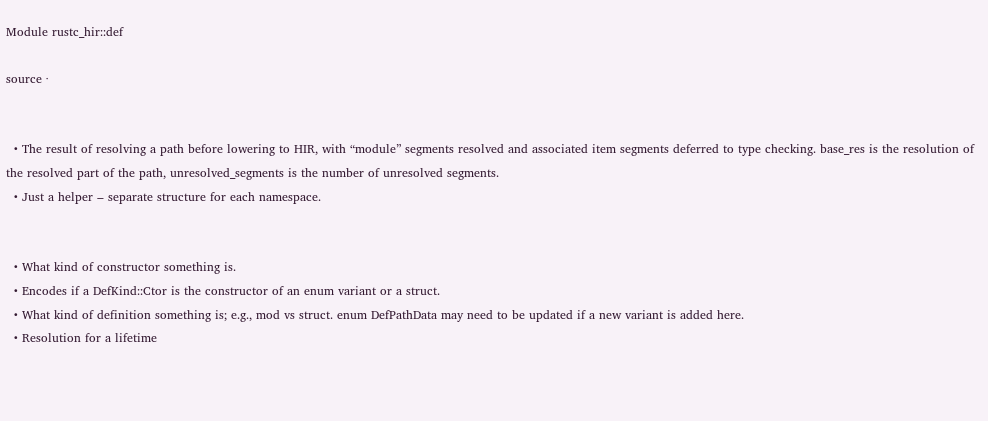Module rustc_hir::def

source ·


  • The result of resolving a path before lowering to HIR, with “module” segments resolved and associated item segments deferred to type checking. base_res is the resolution of the resolved part of the path, unresolved_segments is the number of unresolved segments.
  • Just a helper ‒ separate structure for each namespace.


  • What kind of constructor something is.
  • Encodes if a DefKind::Ctor is the constructor of an enum variant or a struct.
  • What kind of definition something is; e.g., mod vs struct. enum DefPathData may need to be updated if a new variant is added here.
  • Resolution for a lifetime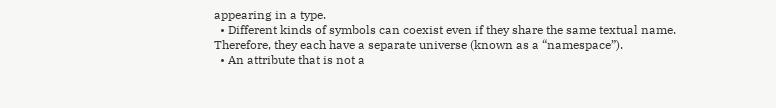appearing in a type.
  • Different kinds of symbols can coexist even if they share the same textual name. Therefore, they each have a separate universe (known as a “namespace”).
  • An attribute that is not a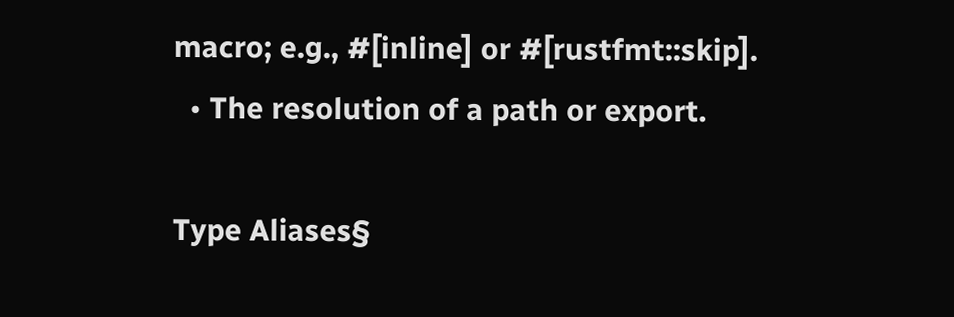macro; e.g., #[inline] or #[rustfmt::skip].
  • The resolution of a path or export.

Type Aliases§